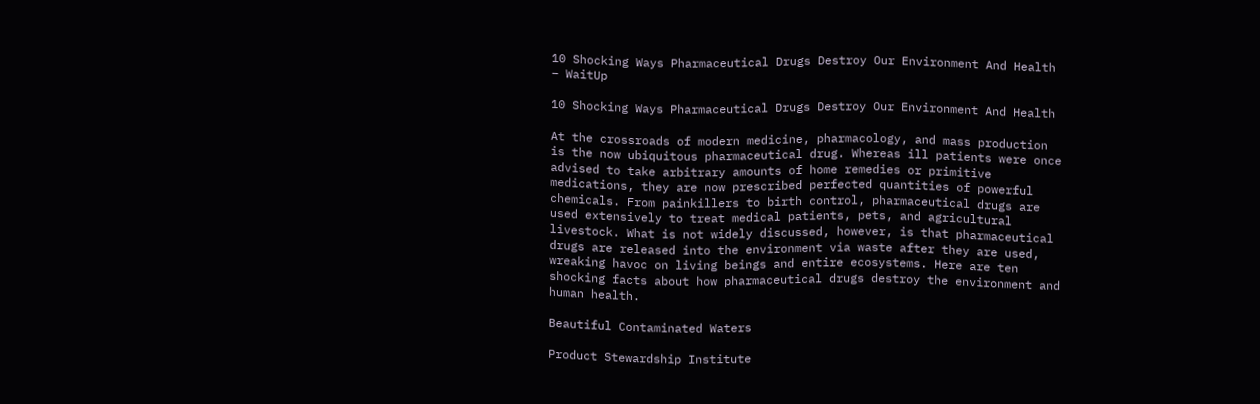10 Shocking Ways Pharmaceutical Drugs Destroy Our Environment And Health – WaitUp

10 Shocking Ways Pharmaceutical Drugs Destroy Our Environment And Health

At the crossroads of modern medicine, pharmacology, and mass production is the now ubiquitous pharmaceutical drug. Whereas ill patients were once advised to take arbitrary amounts of home remedies or primitive medications, they are now prescribed perfected quantities of powerful chemicals. From painkillers to birth control, pharmaceutical drugs are used extensively to treat medical patients, pets, and agricultural livestock. What is not widely discussed, however, is that pharmaceutical drugs are released into the environment via waste after they are used, wreaking havoc on living beings and entire ecosystems. Here are ten shocking facts about how pharmaceutical drugs destroy the environment and human health.

Beautiful Contaminated Waters

Product Stewardship Institute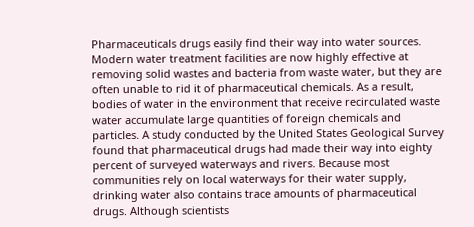Pharmaceuticals drugs easily find their way into water sources. Modern water treatment facilities are now highly effective at removing solid wastes and bacteria from waste water, but they are often unable to rid it of pharmaceutical chemicals. As a result, bodies of water in the environment that receive recirculated waste water accumulate large quantities of foreign chemicals and particles. A study conducted by the United States Geological Survey found that pharmaceutical drugs had made their way into eighty percent of surveyed waterways and rivers. Because most communities rely on local waterways for their water supply, drinking water also contains trace amounts of pharmaceutical drugs. Although scientists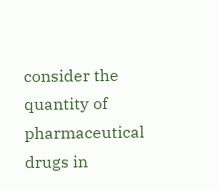consider the quantity of pharmaceutical drugs in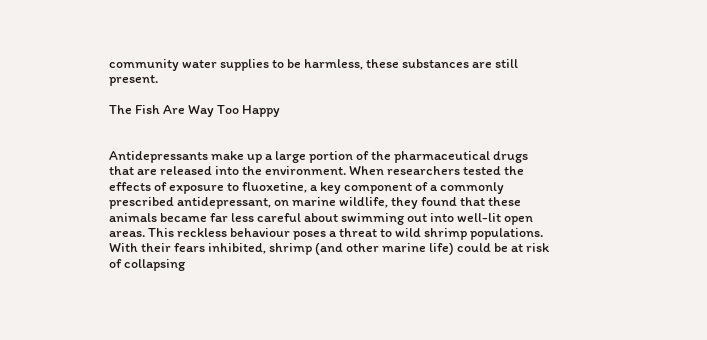community water supplies to be harmless, these substances are still present.

The Fish Are Way Too Happy


Antidepressants make up a large portion of the pharmaceutical drugs that are released into the environment. When researchers tested the effects of exposure to fluoxetine, a key component of a commonly prescribed antidepressant, on marine wildlife, they found that these animals became far less careful about swimming out into well-lit open areas. This reckless behaviour poses a threat to wild shrimp populations. With their fears inhibited, shrimp (and other marine life) could be at risk of collapsing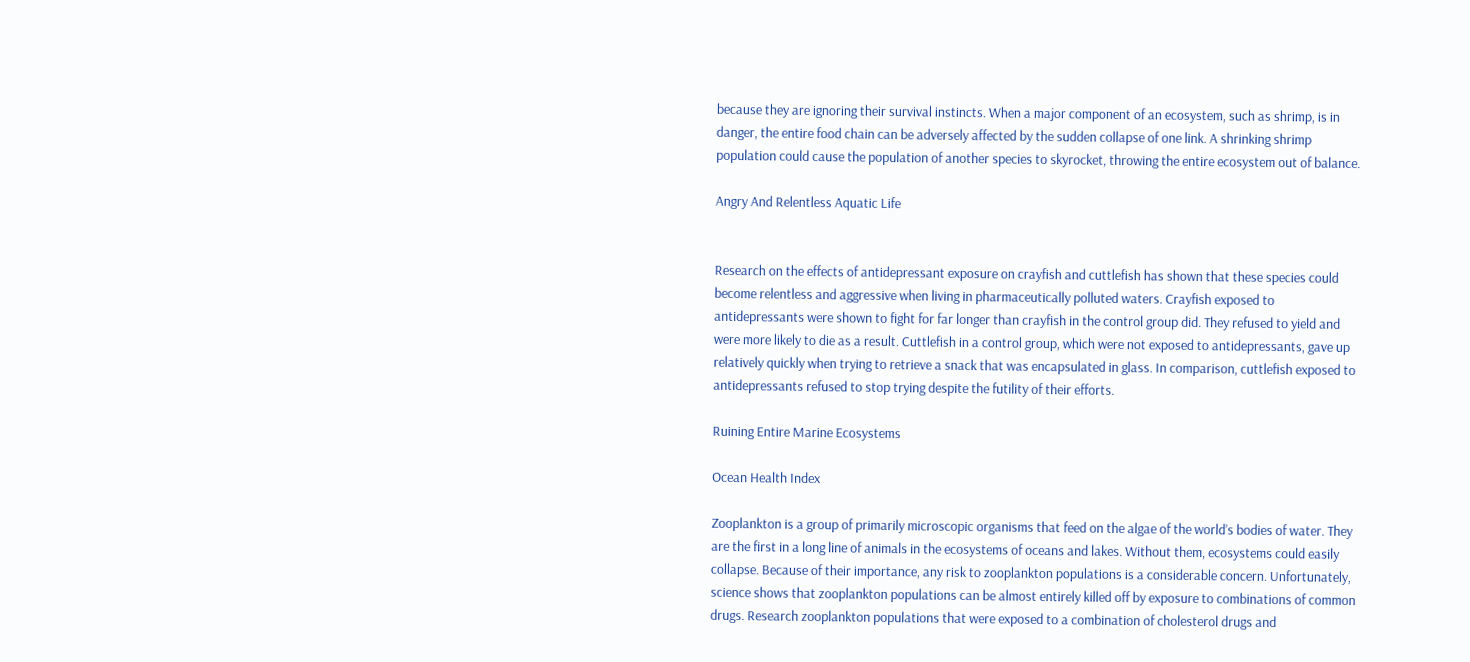because they are ignoring their survival instincts. When a major component of an ecosystem, such as shrimp, is in danger, the entire food chain can be adversely affected by the sudden collapse of one link. A shrinking shrimp population could cause the population of another species to skyrocket, throwing the entire ecosystem out of balance.

Angry And Relentless Aquatic Life


Research on the effects of antidepressant exposure on crayfish and cuttlefish has shown that these species could become relentless and aggressive when living in pharmaceutically polluted waters. Crayfish exposed to antidepressants were shown to fight for far longer than crayfish in the control group did. They refused to yield and were more likely to die as a result. Cuttlefish in a control group, which were not exposed to antidepressants, gave up relatively quickly when trying to retrieve a snack that was encapsulated in glass. In comparison, cuttlefish exposed to antidepressants refused to stop trying despite the futility of their efforts.

Ruining Entire Marine Ecosystems

Ocean Health Index

Zooplankton is a group of primarily microscopic organisms that feed on the algae of the world’s bodies of water. They are the first in a long line of animals in the ecosystems of oceans and lakes. Without them, ecosystems could easily collapse. Because of their importance, any risk to zooplankton populations is a considerable concern. Unfortunately, science shows that zooplankton populations can be almost entirely killed off by exposure to combinations of common drugs. Research zooplankton populations that were exposed to a combination of cholesterol drugs and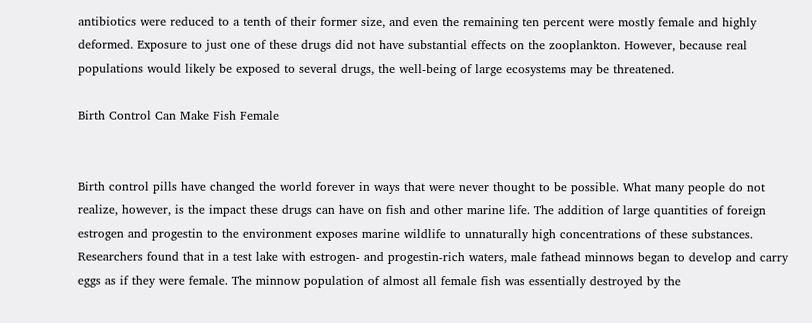antibiotics were reduced to a tenth of their former size, and even the remaining ten percent were mostly female and highly deformed. Exposure to just one of these drugs did not have substantial effects on the zooplankton. However, because real populations would likely be exposed to several drugs, the well-being of large ecosystems may be threatened.

Birth Control Can Make Fish Female


Birth control pills have changed the world forever in ways that were never thought to be possible. What many people do not realize, however, is the impact these drugs can have on fish and other marine life. The addition of large quantities of foreign estrogen and progestin to the environment exposes marine wildlife to unnaturally high concentrations of these substances. Researchers found that in a test lake with estrogen- and progestin-rich waters, male fathead minnows began to develop and carry eggs as if they were female. The minnow population of almost all female fish was essentially destroyed by the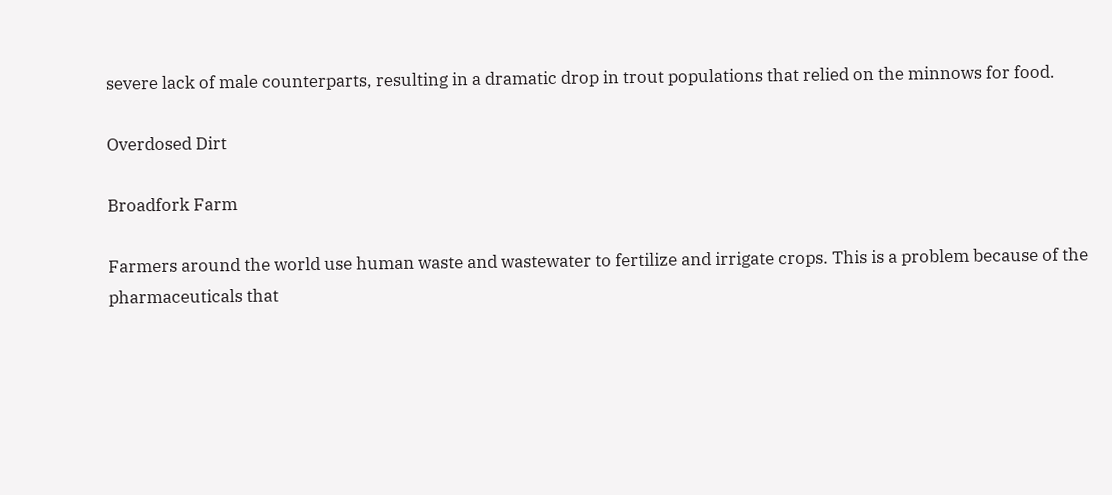severe lack of male counterparts, resulting in a dramatic drop in trout populations that relied on the minnows for food.

Overdosed Dirt

Broadfork Farm

Farmers around the world use human waste and wastewater to fertilize and irrigate crops. This is a problem because of the pharmaceuticals that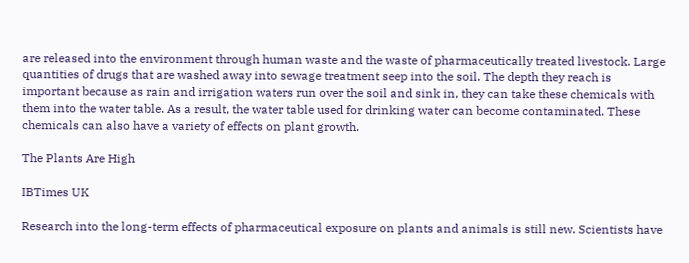are released into the environment through human waste and the waste of pharmaceutically treated livestock. Large quantities of drugs that are washed away into sewage treatment seep into the soil. The depth they reach is important because as rain and irrigation waters run over the soil and sink in, they can take these chemicals with them into the water table. As a result, the water table used for drinking water can become contaminated. These chemicals can also have a variety of effects on plant growth.

The Plants Are High

IBTimes UK

Research into the long-term effects of pharmaceutical exposure on plants and animals is still new. Scientists have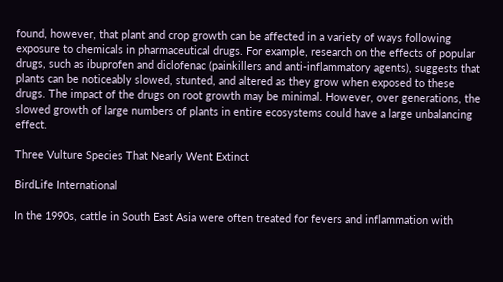found, however, that plant and crop growth can be affected in a variety of ways following exposure to chemicals in pharmaceutical drugs. For example, research on the effects of popular drugs, such as ibuprofen and diclofenac (painkillers and anti-inflammatory agents), suggests that plants can be noticeably slowed, stunted, and altered as they grow when exposed to these drugs. The impact of the drugs on root growth may be minimal. However, over generations, the slowed growth of large numbers of plants in entire ecosystems could have a large unbalancing effect.

Three Vulture Species That Nearly Went Extinct

BirdLife International

In the 1990s, cattle in South East Asia were often treated for fevers and inflammation with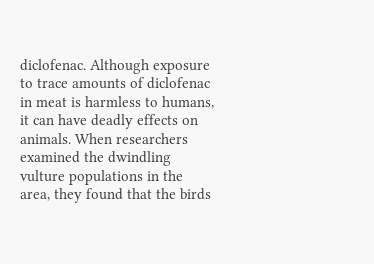diclofenac. Although exposure to trace amounts of diclofenac in meat is harmless to humans, it can have deadly effects on animals. When researchers examined the dwindling vulture populations in the area, they found that the birds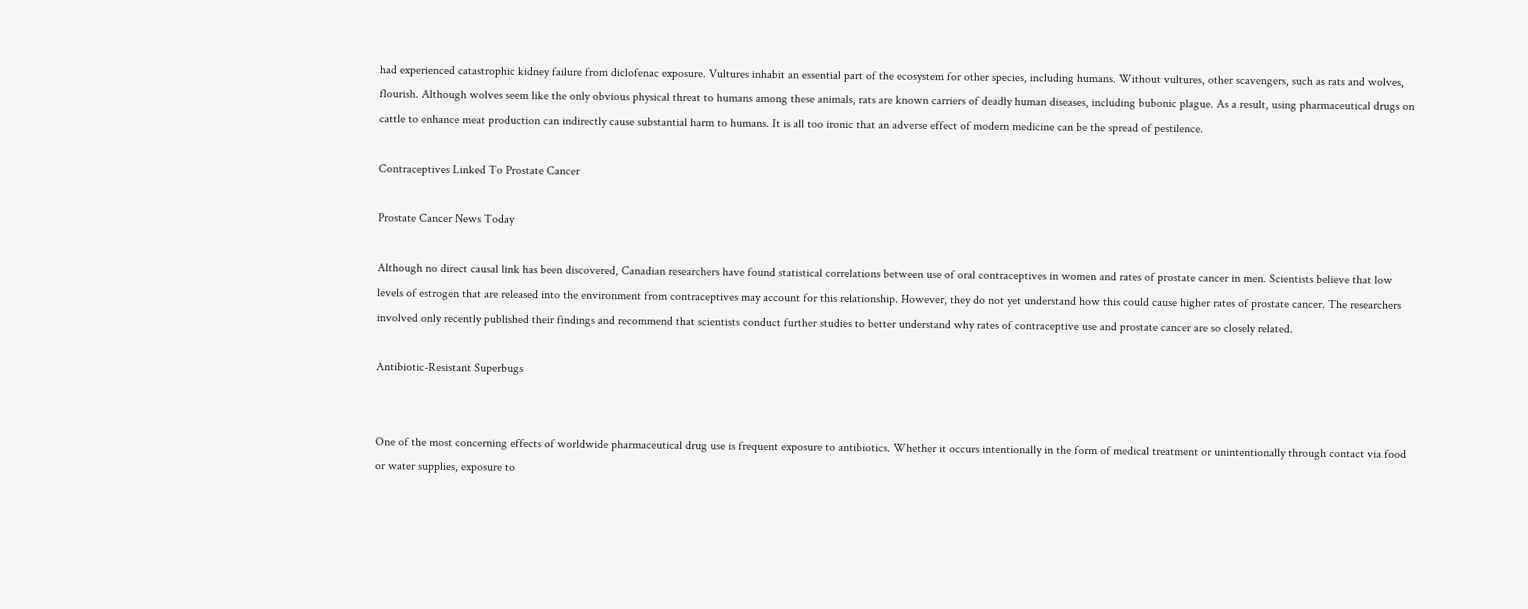had experienced catastrophic kidney failure from diclofenac exposure. Vultures inhabit an essential part of the ecosystem for other species, including humans. Without vultures, other scavengers, such as rats and wolves, flourish. Although wolves seem like the only obvious physical threat to humans among these animals, rats are known carriers of deadly human diseases, including bubonic plague. As a result, using pharmaceutical drugs on cattle to enhance meat production can indirectly cause substantial harm to humans. It is all too ironic that an adverse effect of modern medicine can be the spread of pestilence.

Contraceptives Linked To Prostate Cancer

Prostate Cancer News Today

Although no direct causal link has been discovered, Canadian researchers have found statistical correlations between use of oral contraceptives in women and rates of prostate cancer in men. Scientists believe that low levels of estrogen that are released into the environment from contraceptives may account for this relationship. However, they do not yet understand how this could cause higher rates of prostate cancer. The researchers involved only recently published their findings and recommend that scientists conduct further studies to better understand why rates of contraceptive use and prostate cancer are so closely related.

Antibiotic-Resistant Superbugs


One of the most concerning effects of worldwide pharmaceutical drug use is frequent exposure to antibiotics. Whether it occurs intentionally in the form of medical treatment or unintentionally through contact via food or water supplies, exposure to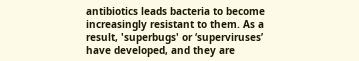antibiotics leads bacteria to become increasingly resistant to them. As a result, 'superbugs' or ‘superviruses’ have developed, and they are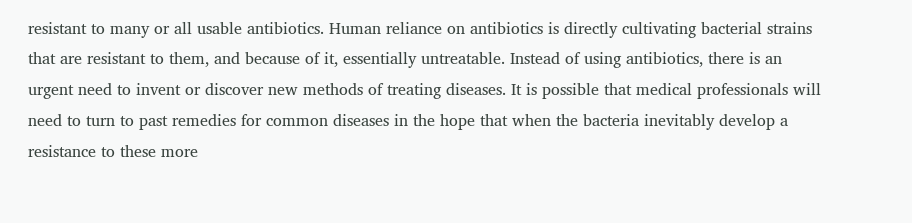resistant to many or all usable antibiotics. Human reliance on antibiotics is directly cultivating bacterial strains that are resistant to them, and because of it, essentially untreatable. Instead of using antibiotics, there is an urgent need to invent or discover new methods of treating diseases. It is possible that medical professionals will need to turn to past remedies for common diseases in the hope that when the bacteria inevitably develop a resistance to these more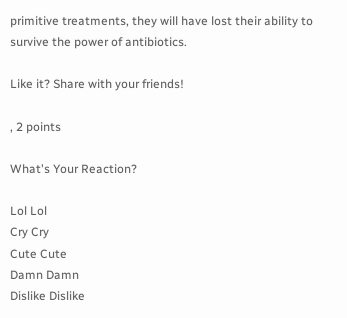primitive treatments, they will have lost their ability to survive the power of antibiotics.

Like it? Share with your friends!

, 2 points

What's Your Reaction?

Lol Lol
Cry Cry
Cute Cute
Damn Damn
Dislike Dislike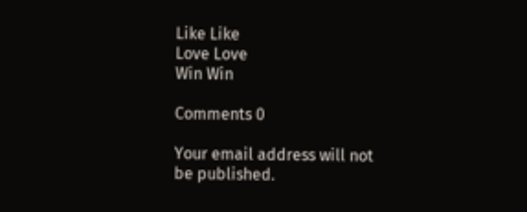Like Like
Love Love
Win Win

Comments 0

Your email address will not be published.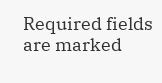Required fields are marked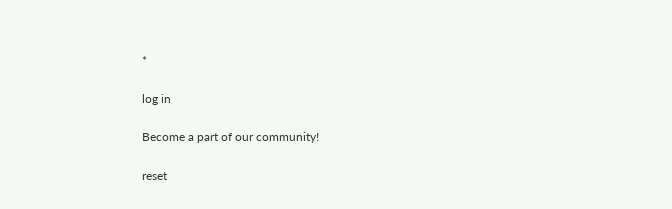*

log in

Become a part of our community!

reset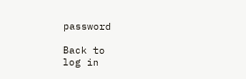password

Back to
log in